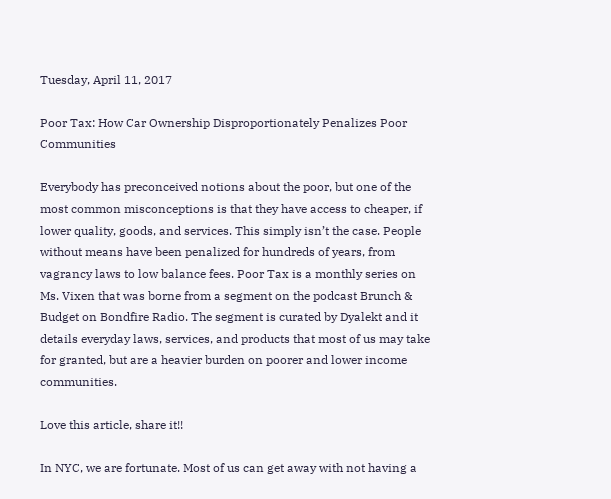Tuesday, April 11, 2017

Poor Tax: How Car Ownership Disproportionately Penalizes Poor Communities

Everybody has preconceived notions about the poor, but one of the most common misconceptions is that they have access to cheaper, if lower quality, goods, and services. This simply isn’t the case. People without means have been penalized for hundreds of years, from vagrancy laws to low balance fees. Poor Tax is a monthly series on Ms. Vixen that was borne from a segment on the podcast Brunch & Budget on Bondfire Radio. The segment is curated by Dyalekt and it details everyday laws, services, and products that most of us may take for granted, but are a heavier burden on poorer and lower income communities.

Love this article, share it!!

In NYC, we are fortunate. Most of us can get away with not having a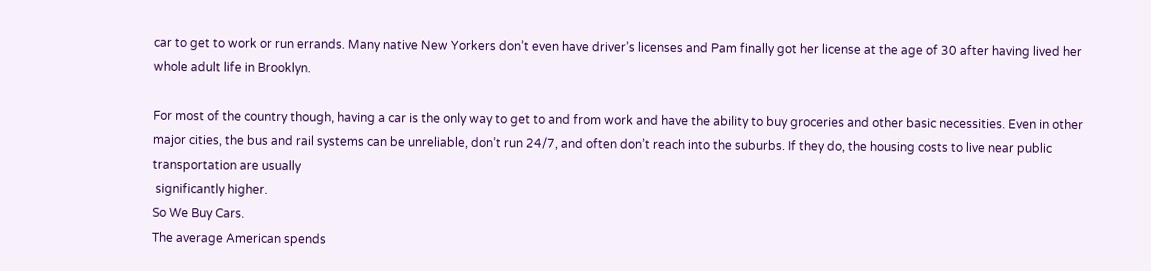car to get to work or run errands. Many native New Yorkers don’t even have driver’s licenses and Pam finally got her license at the age of 30 after having lived her whole adult life in Brooklyn.

For most of the country though, having a car is the only way to get to and from work and have the ability to buy groceries and other basic necessities. Even in other major cities, the bus and rail systems can be unreliable, don’t run 24/7, and often don’t reach into the suburbs. If they do, the housing costs to live near public transportation are usually
 significantly higher.
So We Buy Cars.
The average American spends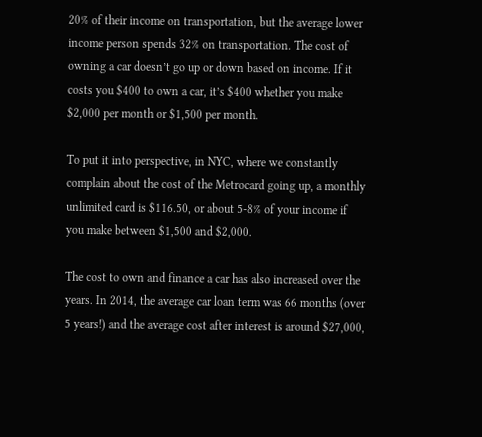20% of their income on transportation, but the average lower income person spends 32% on transportation. The cost of owning a car doesn’t go up or down based on income. If it costs you $400 to own a car, it’s $400 whether you make $2,000 per month or $1,500 per month.

To put it into perspective, in NYC, where we constantly complain about the cost of the Metrocard going up, a monthly unlimited card is $116.50, or about 5-8% of your income if you make between $1,500 and $2,000.

The cost to own and finance a car has also increased over the years. In 2014, the average car loan term was 66 months (over 5 years!) and the average cost after interest is around $27,000,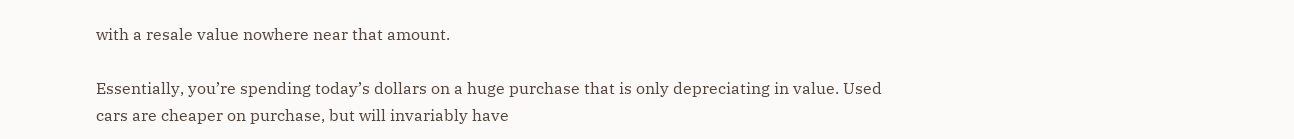with a resale value nowhere near that amount.

Essentially, you’re spending today’s dollars on a huge purchase that is only depreciating in value. Used cars are cheaper on purchase, but will invariably have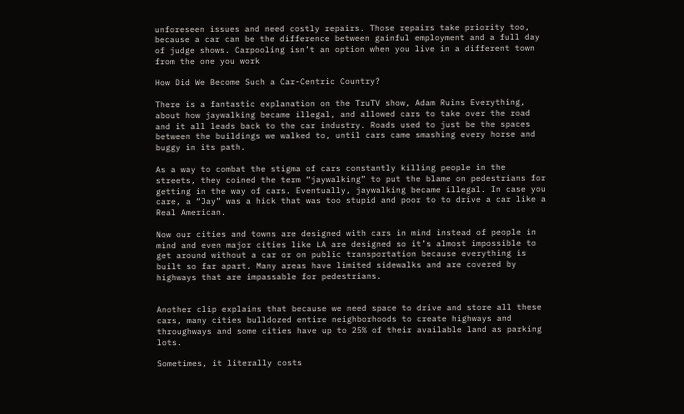unforeseen issues and need costly repairs. Those repairs take priority too, because a car can be the difference between gainful employment and a full day of judge shows. Carpooling isn’t an option when you live in a different town from the one you work

How Did We Become Such a Car-Centric Country?

There is a fantastic explanation on the TruTV show, Adam Ruins Everything, about how jaywalking became illegal, and allowed cars to take over the road and it all leads back to the car industry. Roads used to just be the spaces between the buildings we walked to, until cars came smashing every horse and buggy in its path.

As a way to combat the stigma of cars constantly killing people in the streets, they coined the term “jaywalking” to put the blame on pedestrians for getting in the way of cars. Eventually, jaywalking became illegal. In case you care, a “Jay” was a hick that was too stupid and poor to to drive a car like a Real American.

Now our cities and towns are designed with cars in mind instead of people in mind and even major cities like LA are designed so it’s almost impossible to get around without a car or on public transportation because everything is built so far apart. Many areas have limited sidewalks and are covered by highways that are impassable for pedestrians.


Another clip explains that because we need space to drive and store all these cars, many cities bulldozed entire neighborhoods to create highways and throughways and some cities have up to 25% of their available land as parking lots.

Sometimes, it literally costs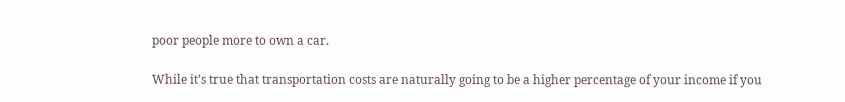poor people more to own a car.

While it’s true that transportation costs are naturally going to be a higher percentage of your income if you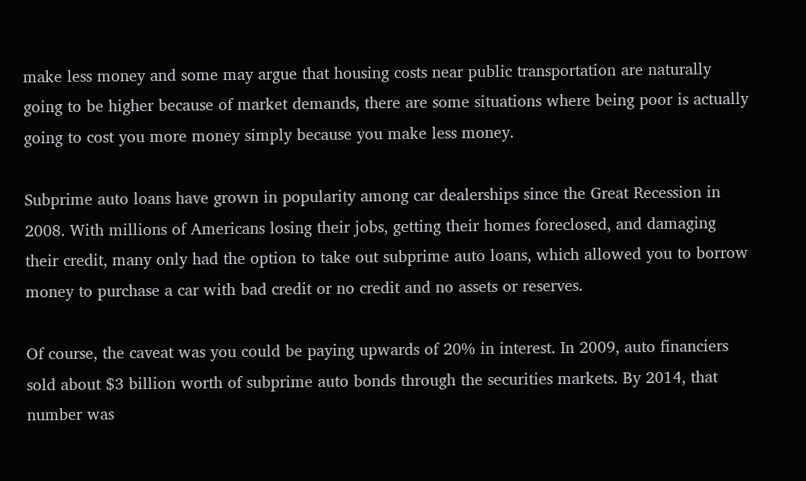make less money and some may argue that housing costs near public transportation are naturally going to be higher because of market demands, there are some situations where being poor is actually going to cost you more money simply because you make less money.

Subprime auto loans have grown in popularity among car dealerships since the Great Recession in 2008. With millions of Americans losing their jobs, getting their homes foreclosed, and damaging their credit, many only had the option to take out subprime auto loans, which allowed you to borrow money to purchase a car with bad credit or no credit and no assets or reserves.

Of course, the caveat was you could be paying upwards of 20% in interest. In 2009, auto financiers sold about $3 billion worth of subprime auto bonds through the securities markets. By 2014, that number was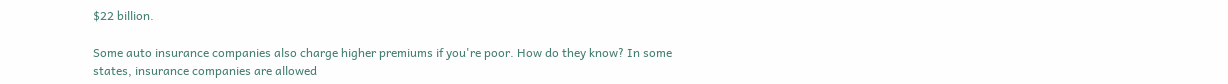$22 billion.

Some auto insurance companies also charge higher premiums if you're poor. How do they know? In some states, insurance companies are allowed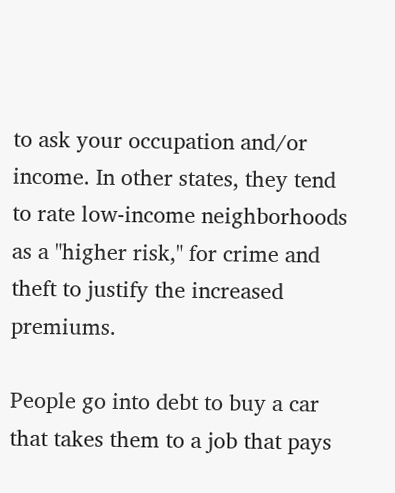to ask your occupation and/or income. In other states, they tend to rate low-income neighborhoods as a "higher risk," for crime and theft to justify the increased premiums.

People go into debt to buy a car that takes them to a job that pays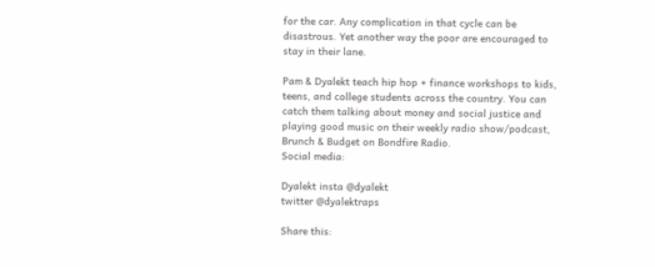for the car. Any complication in that cycle can be disastrous. Yet another way the poor are encouraged to stay in their lane.

Pam & Dyalekt teach hip hop + finance workshops to kids, teens, and college students across the country. You can catch them talking about money and social justice and playing good music on their weekly radio show/podcast, Brunch & Budget on Bondfire Radio.
Social media:

Dyalekt insta @dyalekt
twitter @dyalektraps

Share this: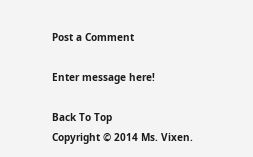Post a Comment

Enter message here!

Back To Top
Copyright © 2014 Ms. Vixen.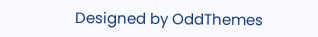Designed by OddThemes